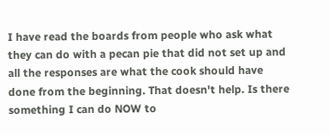I have read the boards from people who ask what they can do with a pecan pie that did not set up and all the responses are what the cook should have done from the beginning. That doesn't help. Is there something I can do NOW to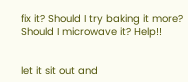fix it? Should I try baking it more? Should I microwave it? Help!!


let it sit out and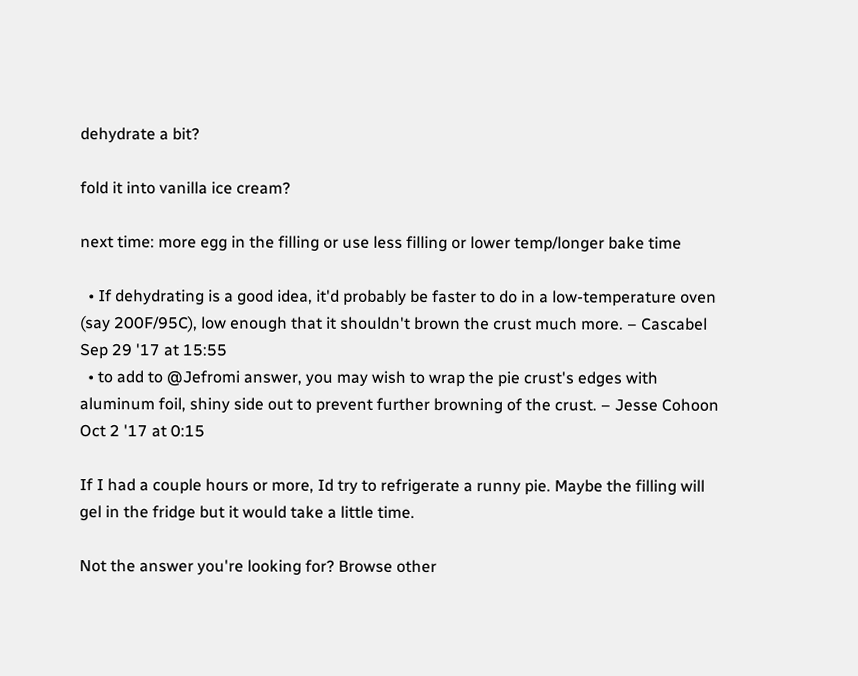dehydrate a bit?

fold it into vanilla ice cream?

next time: more egg in the filling or use less filling or lower temp/longer bake time

  • If dehydrating is a good idea, it'd probably be faster to do in a low-temperature oven (say 200F/95C), low enough that it shouldn't brown the crust much more. – Cascabel Sep 29 '17 at 15:55
  • to add to @Jefromi answer, you may wish to wrap the pie crust's edges with aluminum foil, shiny side out to prevent further browning of the crust. – Jesse Cohoon Oct 2 '17 at 0:15

If I had a couple hours or more, Id try to refrigerate a runny pie. Maybe the filling will gel in the fridge but it would take a little time.

Not the answer you're looking for? Browse other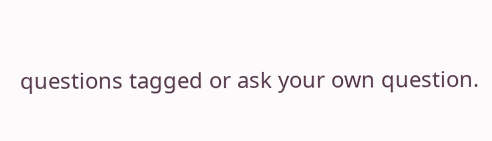questions tagged or ask your own question.